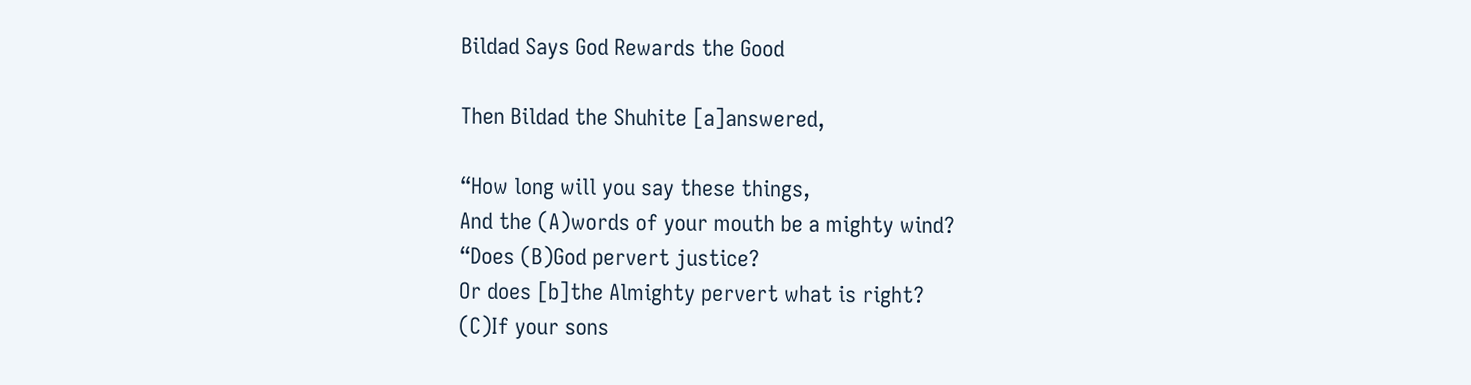Bildad Says God Rewards the Good

Then Bildad the Shuhite [a]answered,

“How long will you say these things,
And the (A)words of your mouth be a mighty wind?
“Does (B)God pervert justice?
Or does [b]the Almighty pervert what is right?
(C)If your sons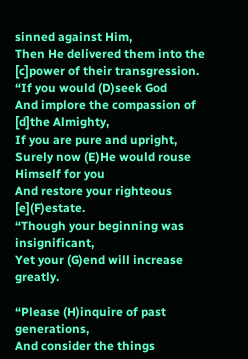sinned against Him,
Then He delivered them into the [c]power of their transgression.
“If you would (D)seek God
And implore the compassion of [d]the Almighty,
If you are pure and upright,
Surely now (E)He would rouse Himself for you
And restore your righteous [e](F)estate.
“Though your beginning was insignificant,
Yet your (G)end will increase greatly.

“Please (H)inquire of past generations,
And consider the things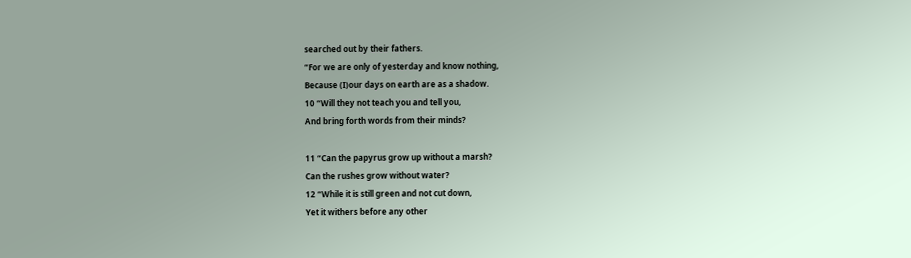searched out by their fathers.
“For we are only of yesterday and know nothing,
Because (I)our days on earth are as a shadow.
10 “Will they not teach you and tell you,
And bring forth words from their minds?

11 “Can the papyrus grow up without a marsh?
Can the rushes grow without water?
12 “While it is still green and not cut down,
Yet it withers before any other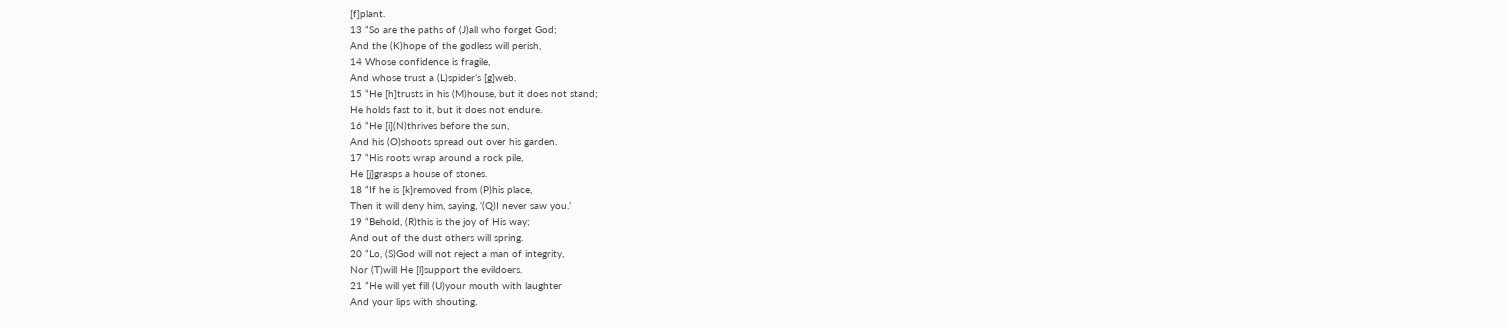[f]plant.
13 “So are the paths of (J)all who forget God;
And the (K)hope of the godless will perish,
14 Whose confidence is fragile,
And whose trust a (L)spider’s [g]web.
15 “He [h]trusts in his (M)house, but it does not stand;
He holds fast to it, but it does not endure.
16 “He [i](N)thrives before the sun,
And his (O)shoots spread out over his garden.
17 “His roots wrap around a rock pile,
He [j]grasps a house of stones.
18 “If he is [k]removed from (P)his place,
Then it will deny him, saying, ‘(Q)I never saw you.’
19 “Behold, (R)this is the joy of His way;
And out of the dust others will spring.
20 “Lo, (S)God will not reject a man of integrity,
Nor (T)will He [l]support the evildoers.
21 “He will yet fill (U)your mouth with laughter
And your lips with shouting.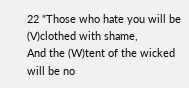22 “Those who hate you will be (V)clothed with shame,
And the (W)tent of the wicked will be no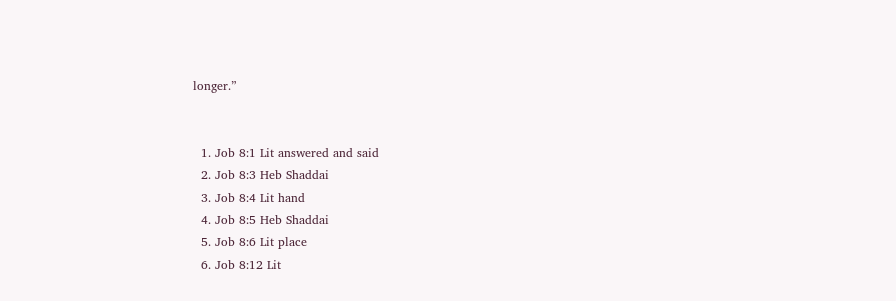longer.”


  1. Job 8:1 Lit answered and said
  2. Job 8:3 Heb Shaddai
  3. Job 8:4 Lit hand
  4. Job 8:5 Heb Shaddai
  5. Job 8:6 Lit place
  6. Job 8:12 Lit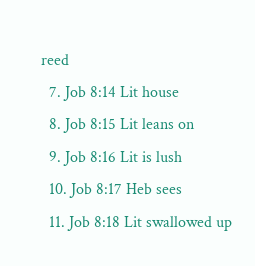reed
  7. Job 8:14 Lit house
  8. Job 8:15 Lit leans on
  9. Job 8:16 Lit is lush
  10. Job 8:17 Heb sees
  11. Job 8:18 Lit swallowed up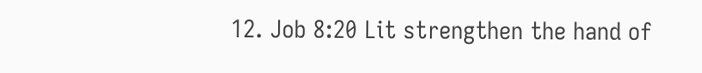12. Job 8:20 Lit strengthen the hand of